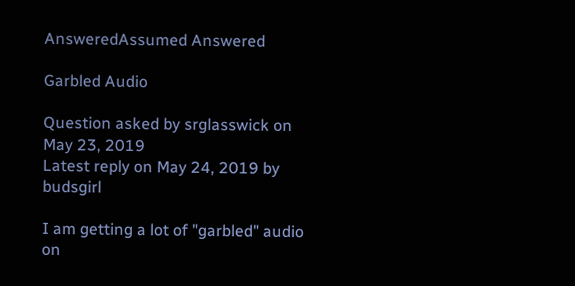AnsweredAssumed Answered

Garbled Audio

Question asked by srglasswick on May 23, 2019
Latest reply on May 24, 2019 by budsgirl

I am getting a lot of "garbled" audio on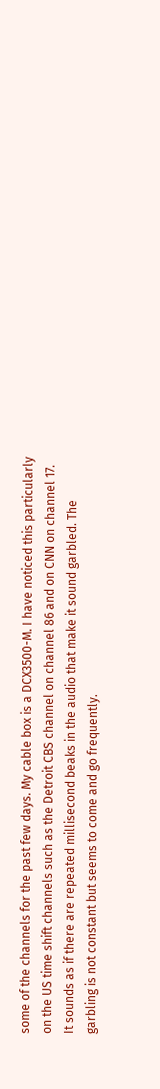some of the channels for the past few days. My cable box is a DCX3500-M. I have noticed this particularly on the US time shift channels such as the Detroit CBS channel on channel 86 and on CNN on channel 17. It sounds as if there are repeated millisecond beaks in the audio that make it sound garbled. The garbling is not constant but seems to come and go frequently.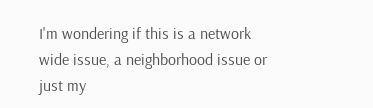I'm wondering if this is a network wide issue, a neighborhood issue or just my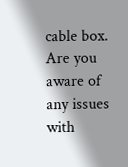cable box. Are you aware of any issues with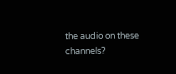the audio on these channels?